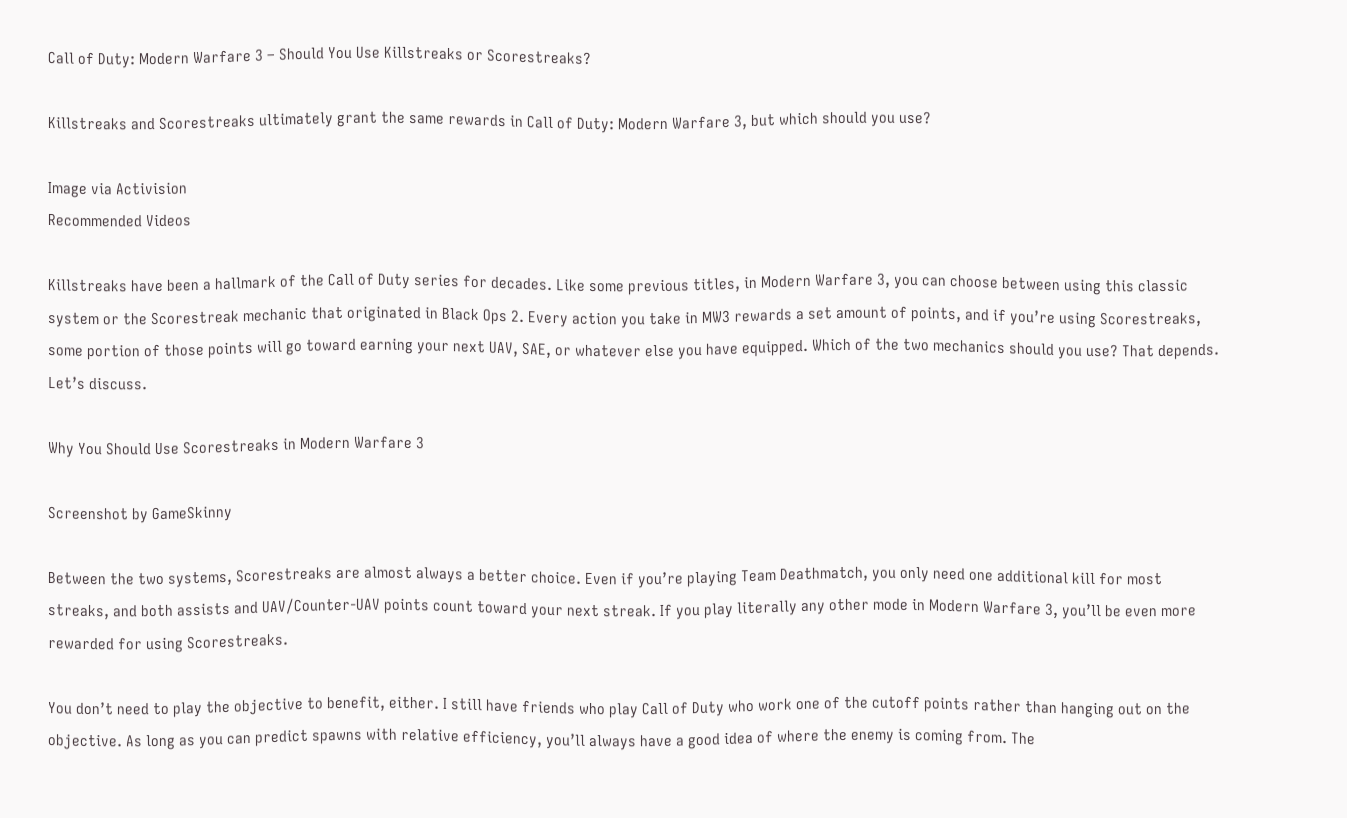Call of Duty: Modern Warfare 3 – Should You Use Killstreaks or Scorestreaks?

Killstreaks and Scorestreaks ultimately grant the same rewards in Call of Duty: Modern Warfare 3, but which should you use?

Image via Activision
Recommended Videos

Killstreaks have been a hallmark of the Call of Duty series for decades. Like some previous titles, in Modern Warfare 3, you can choose between using this classic system or the Scorestreak mechanic that originated in Black Ops 2. Every action you take in MW3 rewards a set amount of points, and if you’re using Scorestreaks, some portion of those points will go toward earning your next UAV, SAE, or whatever else you have equipped. Which of the two mechanics should you use? That depends. Let’s discuss.

Why You Should Use Scorestreaks in Modern Warfare 3

Screenshot by GameSkinny

Between the two systems, Scorestreaks are almost always a better choice. Even if you’re playing Team Deathmatch, you only need one additional kill for most streaks, and both assists and UAV/Counter-UAV points count toward your next streak. If you play literally any other mode in Modern Warfare 3, you’ll be even more rewarded for using Scorestreaks.

You don’t need to play the objective to benefit, either. I still have friends who play Call of Duty who work one of the cutoff points rather than hanging out on the objective. As long as you can predict spawns with relative efficiency, you’ll always have a good idea of where the enemy is coming from. The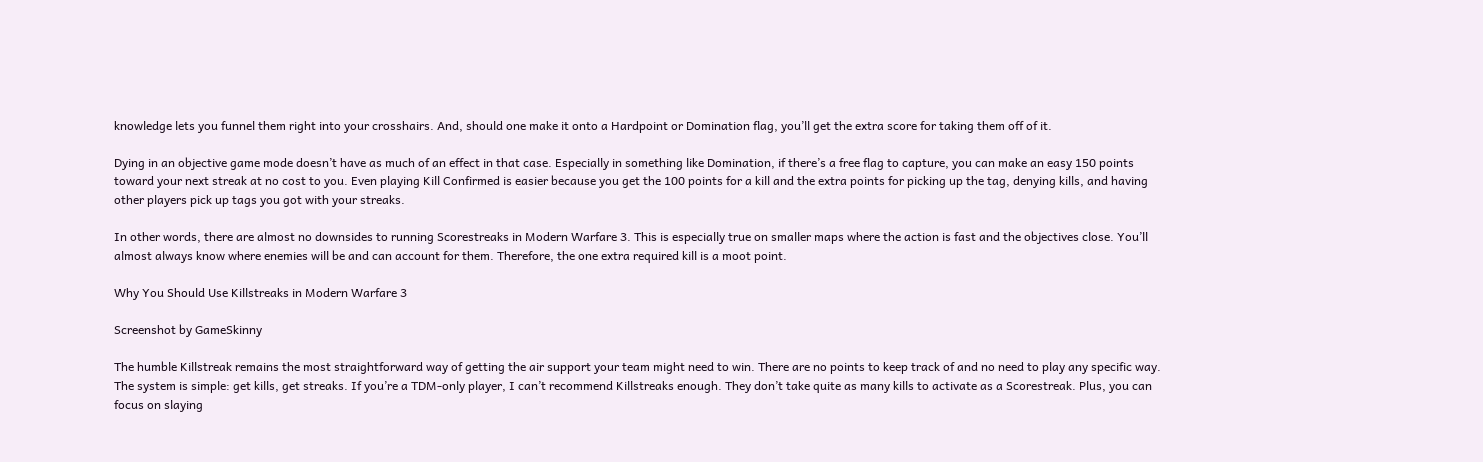knowledge lets you funnel them right into your crosshairs. And, should one make it onto a Hardpoint or Domination flag, you’ll get the extra score for taking them off of it.

Dying in an objective game mode doesn’t have as much of an effect in that case. Especially in something like Domination, if there’s a free flag to capture, you can make an easy 150 points toward your next streak at no cost to you. Even playing Kill Confirmed is easier because you get the 100 points for a kill and the extra points for picking up the tag, denying kills, and having other players pick up tags you got with your streaks.

In other words, there are almost no downsides to running Scorestreaks in Modern Warfare 3. This is especially true on smaller maps where the action is fast and the objectives close. You’ll almost always know where enemies will be and can account for them. Therefore, the one extra required kill is a moot point.

Why You Should Use Killstreaks in Modern Warfare 3

Screenshot by GameSkinny

The humble Killstreak remains the most straightforward way of getting the air support your team might need to win. There are no points to keep track of and no need to play any specific way. The system is simple: get kills, get streaks. If you’re a TDM-only player, I can’t recommend Killstreaks enough. They don’t take quite as many kills to activate as a Scorestreak. Plus, you can focus on slaying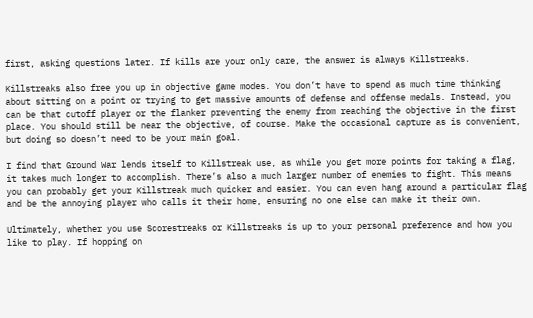first, asking questions later. If kills are your only care, the answer is always Killstreaks.

Killstreaks also free you up in objective game modes. You don’t have to spend as much time thinking about sitting on a point or trying to get massive amounts of defense and offense medals. Instead, you can be that cutoff player or the flanker preventing the enemy from reaching the objective in the first place. You should still be near the objective, of course. Make the occasional capture as is convenient, but doing so doesn’t need to be your main goal.

I find that Ground War lends itself to Killstreak use, as while you get more points for taking a flag, it takes much longer to accomplish. There’s also a much larger number of enemies to fight. This means you can probably get your Killstreak much quicker and easier. You can even hang around a particular flag and be the annoying player who calls it their home, ensuring no one else can make it their own.

Ultimately, whether you use Scorestreaks or Killstreaks is up to your personal preference and how you like to play. If hopping on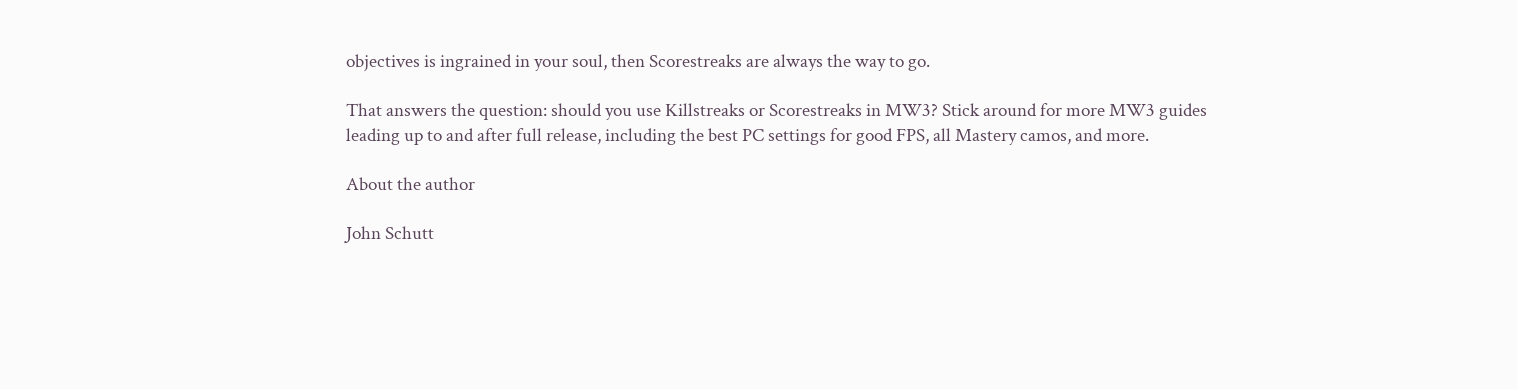objectives is ingrained in your soul, then Scorestreaks are always the way to go.

That answers the question: should you use Killstreaks or Scorestreaks in MW3? Stick around for more MW3 guides leading up to and after full release, including the best PC settings for good FPS, all Mastery camos, and more.

About the author

John Schutt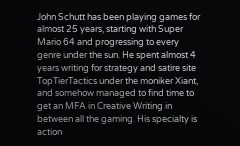John Schutt has been playing games for almost 25 years, starting with Super Mario 64 and progressing to every genre under the sun. He spent almost 4 years writing for strategy and satire site TopTierTactics under the moniker Xiant, and somehow managed to find time to get an MFA in Creative Writing in between all the gaming. His specialty is action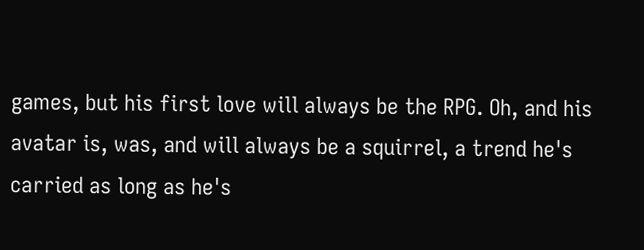games, but his first love will always be the RPG. Oh, and his avatar is, was, and will always be a squirrel, a trend he's carried as long as he's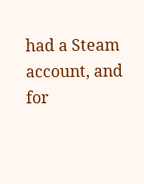had a Steam account, and for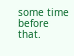some time before that.